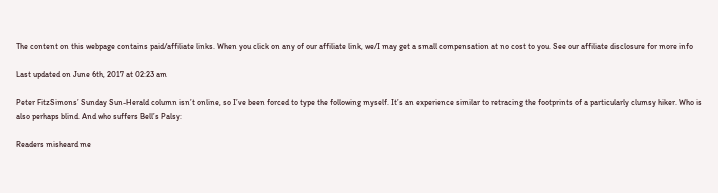The content on this webpage contains paid/affiliate links. When you click on any of our affiliate link, we/I may get a small compensation at no cost to you. See our affiliate disclosure for more info

Last updated on June 6th, 2017 at 02:23 am

Peter FitzSimons’ Sunday Sun-Herald column isn’t online, so I’ve been forced to type the following myself. It’s an experience similar to retracing the footprints of a particularly clumsy hiker. Who is also perhaps blind. And who suffers Bell’s Palsy:

Readers misheard me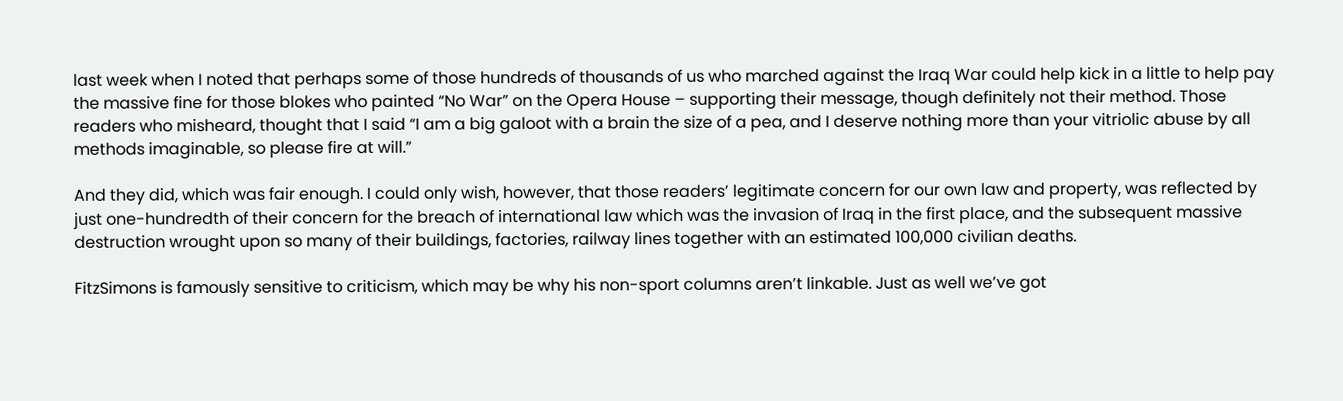last week when I noted that perhaps some of those hundreds of thousands of us who marched against the Iraq War could help kick in a little to help pay the massive fine for those blokes who painted “No War” on the Opera House – supporting their message, though definitely not their method. Those readers who misheard, thought that I said “I am a big galoot with a brain the size of a pea, and I deserve nothing more than your vitriolic abuse by all methods imaginable, so please fire at will.”

And they did, which was fair enough. I could only wish, however, that those readers’ legitimate concern for our own law and property, was reflected by just one-hundredth of their concern for the breach of international law which was the invasion of Iraq in the first place, and the subsequent massive destruction wrought upon so many of their buildings, factories, railway lines together with an estimated 100,000 civilian deaths.

FitzSimons is famously sensitive to criticism, which may be why his non-sport columns aren’t linkable. Just as well we’ve got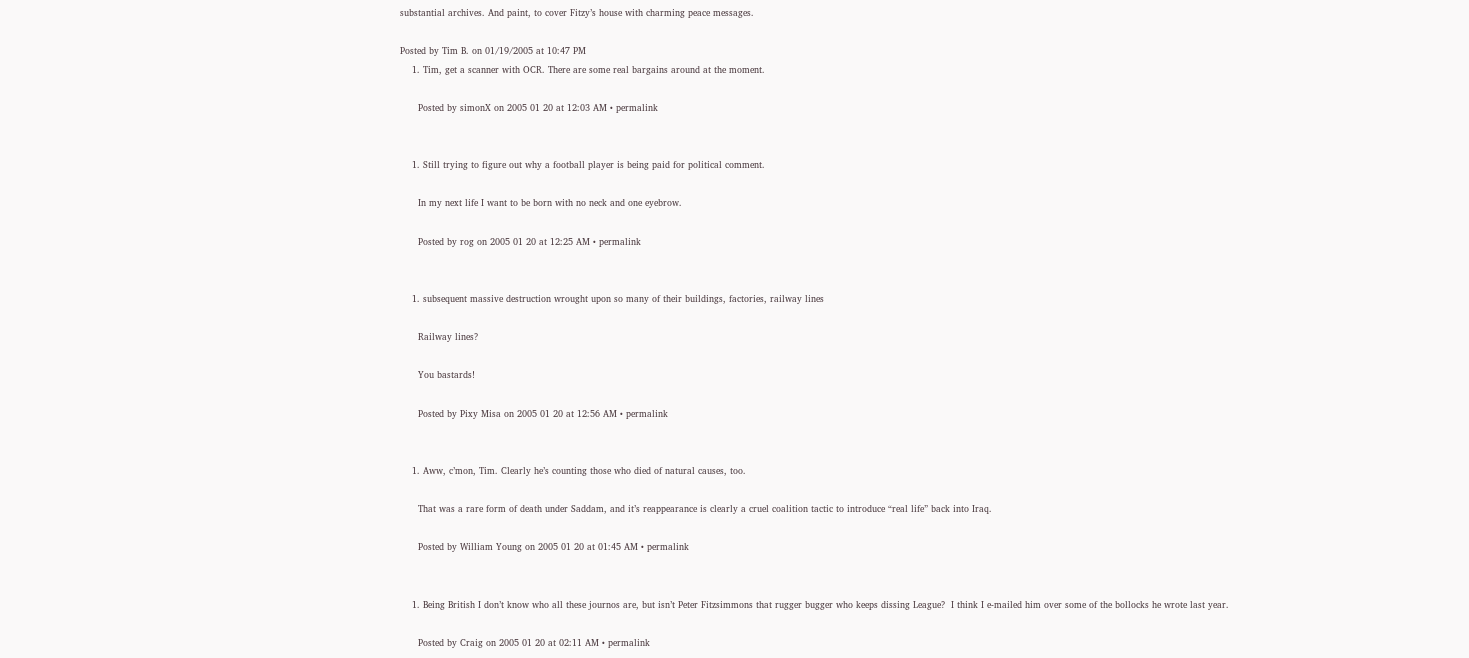substantial archives. And paint, to cover Fitzy’s house with charming peace messages.

Posted by Tim B. on 01/19/2005 at 10:47 PM
    1. Tim, get a scanner with OCR. There are some real bargains around at the moment.

      Posted by simonX on 2005 01 20 at 12:03 AM • permalink


    1. Still trying to figure out why a football player is being paid for political comment.

      In my next life I want to be born with no neck and one eyebrow.

      Posted by rog on 2005 01 20 at 12:25 AM • permalink


    1. subsequent massive destruction wrought upon so many of their buildings, factories, railway lines

      Railway lines?

      You bastards!

      Posted by Pixy Misa on 2005 01 20 at 12:56 AM • permalink


    1. Aww, c’mon, Tim. Clearly he’s counting those who died of natural causes, too.

      That was a rare form of death under Saddam, and it’s reappearance is clearly a cruel coalition tactic to introduce “real life” back into Iraq.

      Posted by William Young on 2005 01 20 at 01:45 AM • permalink


    1. Being British I don’t know who all these journos are, but isn’t Peter Fitzsimmons that rugger bugger who keeps dissing League?  I think I e-mailed him over some of the bollocks he wrote last year.

      Posted by Craig on 2005 01 20 at 02:11 AM • permalink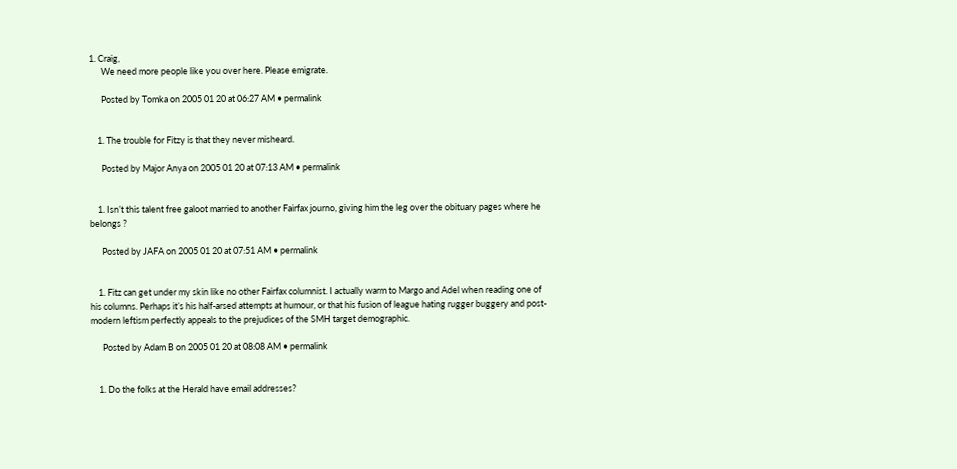1. Craig,
      We need more people like you over here. Please emigrate.

      Posted by Tomka on 2005 01 20 at 06:27 AM • permalink


    1. The trouble for Fitzy is that they never misheard.

      Posted by Major Anya on 2005 01 20 at 07:13 AM • permalink


    1. Isn’t this talent free galoot married to another Fairfax journo, giving him the leg over the obituary pages where he belongs ?

      Posted by JAFA on 2005 01 20 at 07:51 AM • permalink


    1. Fitz can get under my skin like no other Fairfax columnist. I actually warm to Margo and Adel when reading one of his columns. Perhaps it’s his half-arsed attempts at humour, or that his fusion of league hating rugger buggery and post-modern leftism perfectly appeals to the prejudices of the SMH target demographic.

      Posted by Adam B on 2005 01 20 at 08:08 AM • permalink


    1. Do the folks at the Herald have email addresses?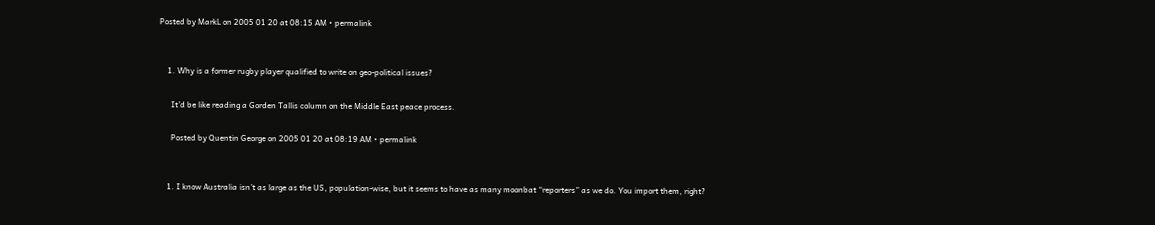Posted by MarkL on 2005 01 20 at 08:15 AM • permalink


    1. Why is a former rugby player qualified to write on geo-political issues?

      It’d be like reading a Gorden Tallis column on the Middle East peace process.

      Posted by Quentin George on 2005 01 20 at 08:19 AM • permalink


    1. I know Australia isn’t as large as the US, population-wise, but it seems to have as many moonbat “reporters” as we do. You import them, right?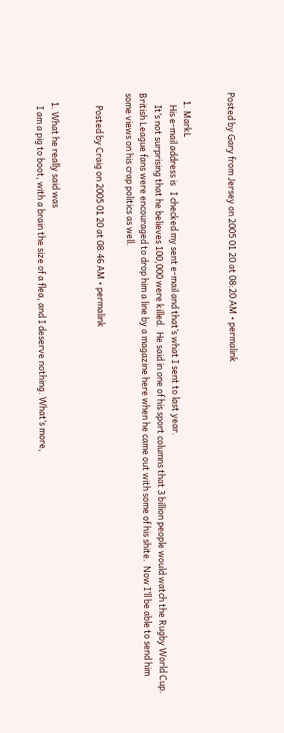Posted by Gary from Jersey on 2005 01 20 at 08:20 AM • permalink


    1. MarkL
      His e-mail address is   I checked my sent e-mail and that’s what I sent to last year.
      It’s not surprising that he believes 100,000 were killed.  He said in one of his sport columns that 3 billion people would watch the Rugby World Cup.  British League fans were encouraged to drop him a line by a magazine here when he came out with some of his shite.  Now I’ll be able to send him some views on his crap politics as well.

      Posted by Craig on 2005 01 20 at 08:46 AM • permalink


    1. What he really said was
      I am a pig to boot, with a brain the size of a flea, and I deserve nothing. What’s more,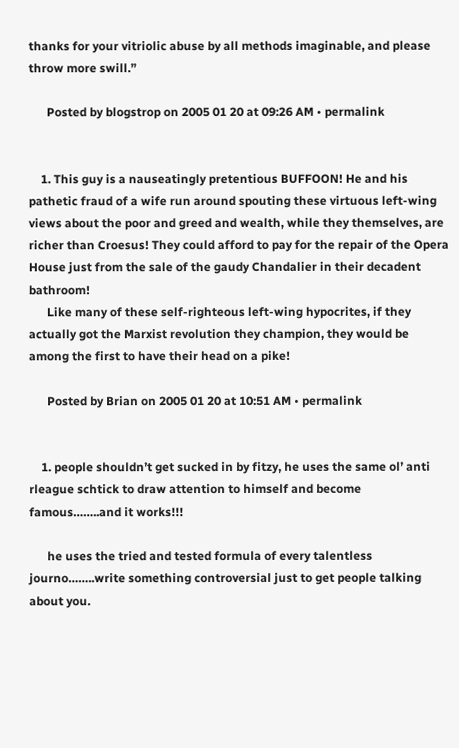thanks for your vitriolic abuse by all methods imaginable, and please throw more swill.”

      Posted by blogstrop on 2005 01 20 at 09:26 AM • permalink


    1. This guy is a nauseatingly pretentious BUFFOON! He and his pathetic fraud of a wife run around spouting these virtuous left-wing views about the poor and greed and wealth, while they themselves, are richer than Croesus! They could afford to pay for the repair of the Opera House just from the sale of the gaudy Chandalier in their decadent bathroom!
      Like many of these self-righteous left-wing hypocrites, if they actually got the Marxist revolution they champion, they would be among the first to have their head on a pike!

      Posted by Brian on 2005 01 20 at 10:51 AM • permalink


    1. people shouldn’t get sucked in by fitzy, he uses the same ol’ anti rleague schtick to draw attention to himself and become famous……..and it works!!!

      he uses the tried and tested formula of every talentless journo……..write something controversial just to get people talking about you.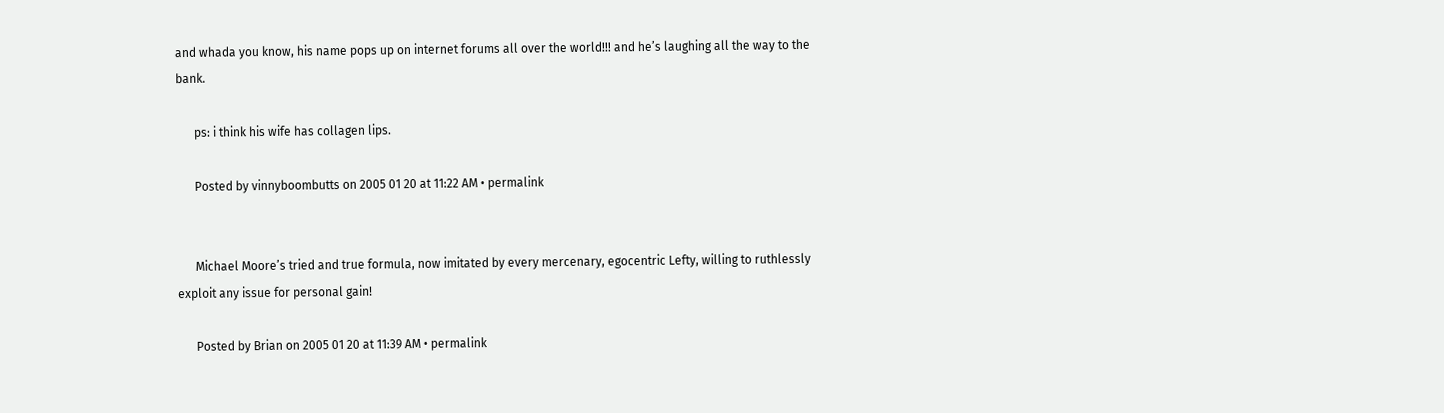and whada you know, his name pops up on internet forums all over the world!!! and he’s laughing all the way to the bank.

      ps: i think his wife has collagen lips.

      Posted by vinnyboombutts on 2005 01 20 at 11:22 AM • permalink


      Michael Moore’s tried and true formula, now imitated by every mercenary, egocentric Lefty, willing to ruthlessly exploit any issue for personal gain!

      Posted by Brian on 2005 01 20 at 11:39 AM • permalink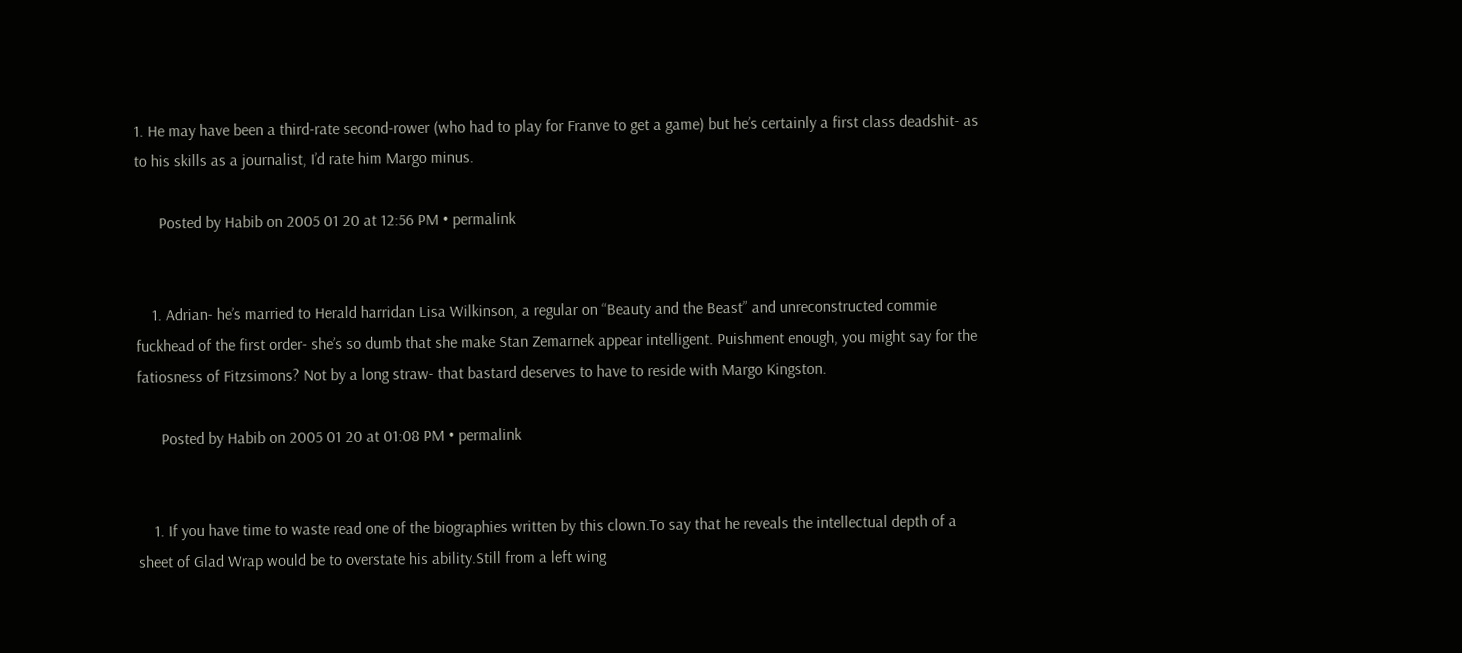1. He may have been a third-rate second-rower (who had to play for Franve to get a game) but he’s certainly a first class deadshit- as to his skills as a journalist, I’d rate him Margo minus.

      Posted by Habib on 2005 01 20 at 12:56 PM • permalink


    1. Adrian- he’s married to Herald harridan Lisa Wilkinson, a regular on “Beauty and the Beast” and unreconstructed commie fuckhead of the first order- she’s so dumb that she make Stan Zemarnek appear intelligent. Puishment enough, you might say for the fatiosness of Fitzsimons? Not by a long straw- that bastard deserves to have to reside with Margo Kingston.

      Posted by Habib on 2005 01 20 at 01:08 PM • permalink


    1. If you have time to waste read one of the biographies written by this clown.To say that he reveals the intellectual depth of a sheet of Glad Wrap would be to overstate his ability.Still from a left wing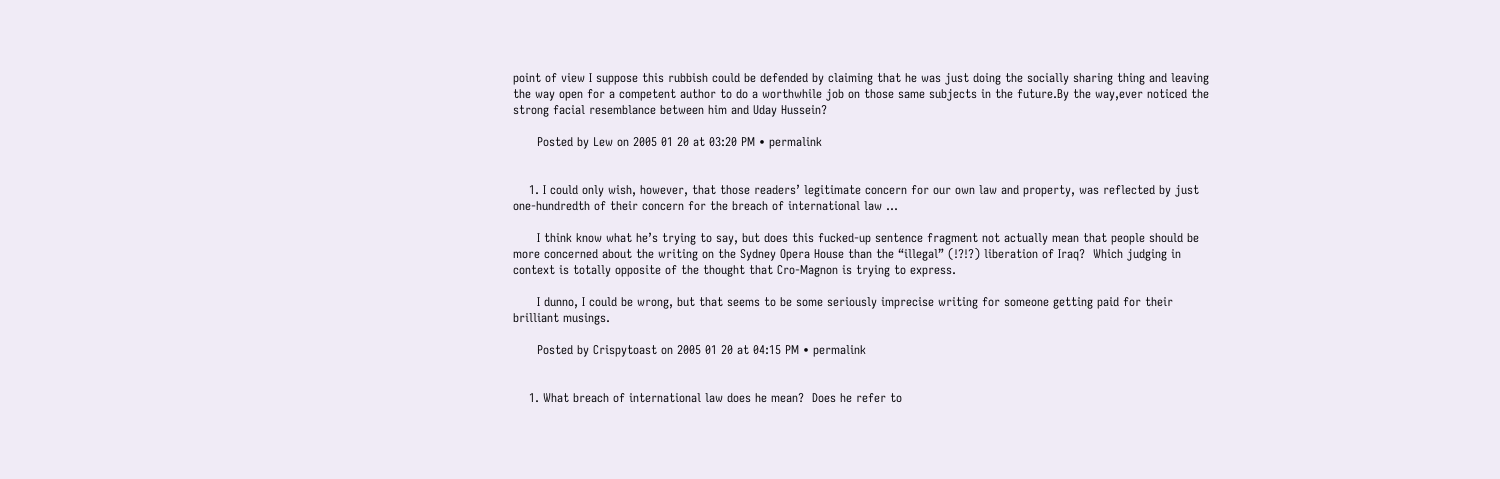point of view I suppose this rubbish could be defended by claiming that he was just doing the socially sharing thing and leaving the way open for a competent author to do a worthwhile job on those same subjects in the future.By the way,ever noticed the strong facial resemblance between him and Uday Hussein?

      Posted by Lew on 2005 01 20 at 03:20 PM • permalink


    1. I could only wish, however, that those readers’ legitimate concern for our own law and property, was reflected by just one-hundredth of their concern for the breach of international law …

      I think know what he’s trying to say, but does this fucked-up sentence fragment not actually mean that people should be more concerned about the writing on the Sydney Opera House than the “illegal” (!?!?) liberation of Iraq?  Which judging in context is totally opposite of the thought that Cro-Magnon is trying to express.

      I dunno, I could be wrong, but that seems to be some seriously imprecise writing for someone getting paid for their brilliant musings.

      Posted by Crispytoast on 2005 01 20 at 04:15 PM • permalink


    1. What breach of international law does he mean?  Does he refer to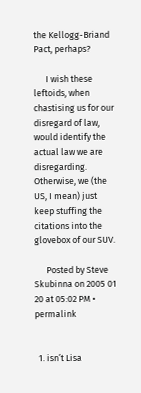the Kellogg-Briand Pact, perhaps?

      I wish these leftoids, when chastising us for our disregard of law, would identify the actual law we are disregarding.  Otherwise, we (the US, I mean) just keep stuffing the citations into the glovebox of our SUV.

      Posted by Steve Skubinna on 2005 01 20 at 05:02 PM • permalink


  1. isn’t Lisa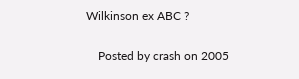Wilkinson ex ABC ?

    Posted by crash on 2005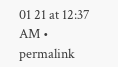01 21 at 12:37 AM • permalink